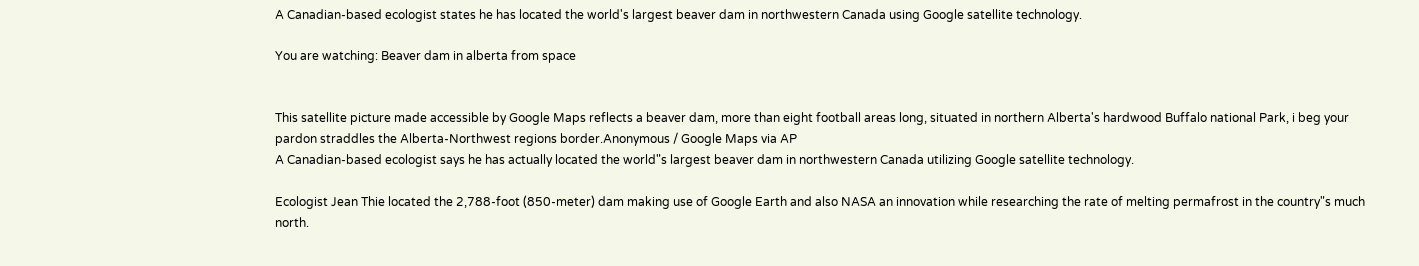A Canadian-based ecologist states he has located the world's largest beaver dam in northwestern Canada using Google satellite technology.

You are watching: Beaver dam in alberta from space


This satellite picture made accessible by Google Maps reflects a beaver dam, more than eight football areas long, situated in northern Alberta's hardwood Buffalo national Park, i beg your pardon straddles the Alberta-Northwest regions border.Anonymous / Google Maps via AP
A Canadian-based ecologist says he has actually located the world"s largest beaver dam in northwestern Canada utilizing Google satellite technology.

Ecologist Jean Thie located the 2,788-foot (850-meter) dam making use of Google Earth and also NASA an innovation while researching the rate of melting permafrost in the country"s much north.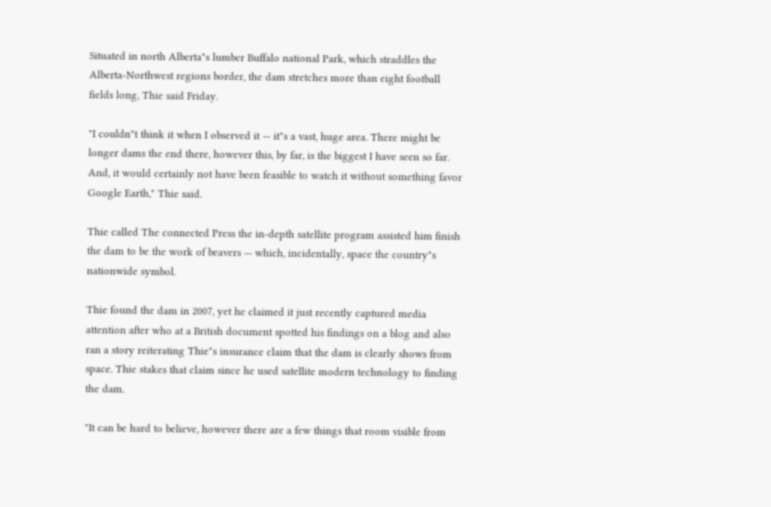Situated in north Alberta"s lumber Buffalo national Park, which straddles the Alberta-Northwest regions border, the dam stretches more than eight football fields long, Thie said Friday.

"I couldn"t think it when I observed it — it"s a vast, huge area. There might be longer dams the end there, however this, by far, is the biggest I have seen so far. And, it would certainly not have been feasible to watch it without something favor Google Earth," Thie said.

Thie called The connected Press the in-depth satellite program assisted him finish the dam to be the work of beavers — which, incidentally, space the country"s nationwide symbol.

Thie found the dam in 2007, yet he claimed it just recently captured media attention after who at a British document spotted his findings on a blog and also ran a story reiterating Thie"s insurance claim that the dam is clearly shows from space. Thie stakes that claim since he used satellite modern technology to finding the dam.

"It can be hard to believe, however there are a few things that room visible from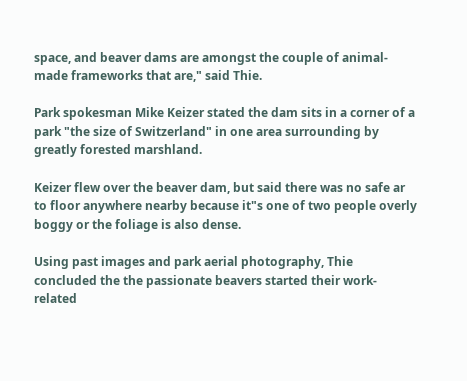space, and beaver dams are amongst the couple of animal-made frameworks that are," said Thie.

Park spokesman Mike Keizer stated the dam sits in a corner of a park "the size of Switzerland" in one area surrounding by greatly forested marshland.

Keizer flew over the beaver dam, but said there was no safe ar to floor anywhere nearby because it"s one of two people overly boggy or the foliage is also dense.

Using past images and park aerial photography, Thie concluded the the passionate beavers started their work-related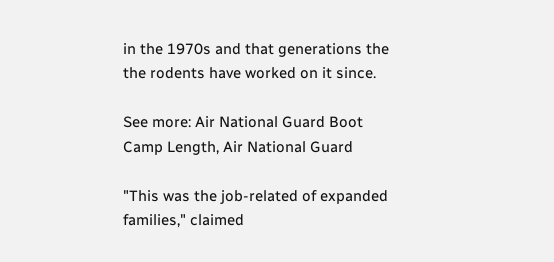in the 1970s and that generations the the rodents have worked on it since.

See more: Air National Guard Boot Camp Length, Air National Guard

"This was the job-related of expanded families," claimed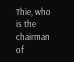Thie, who is the chairman of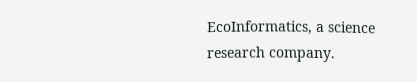EcoInformatics, a science research company.